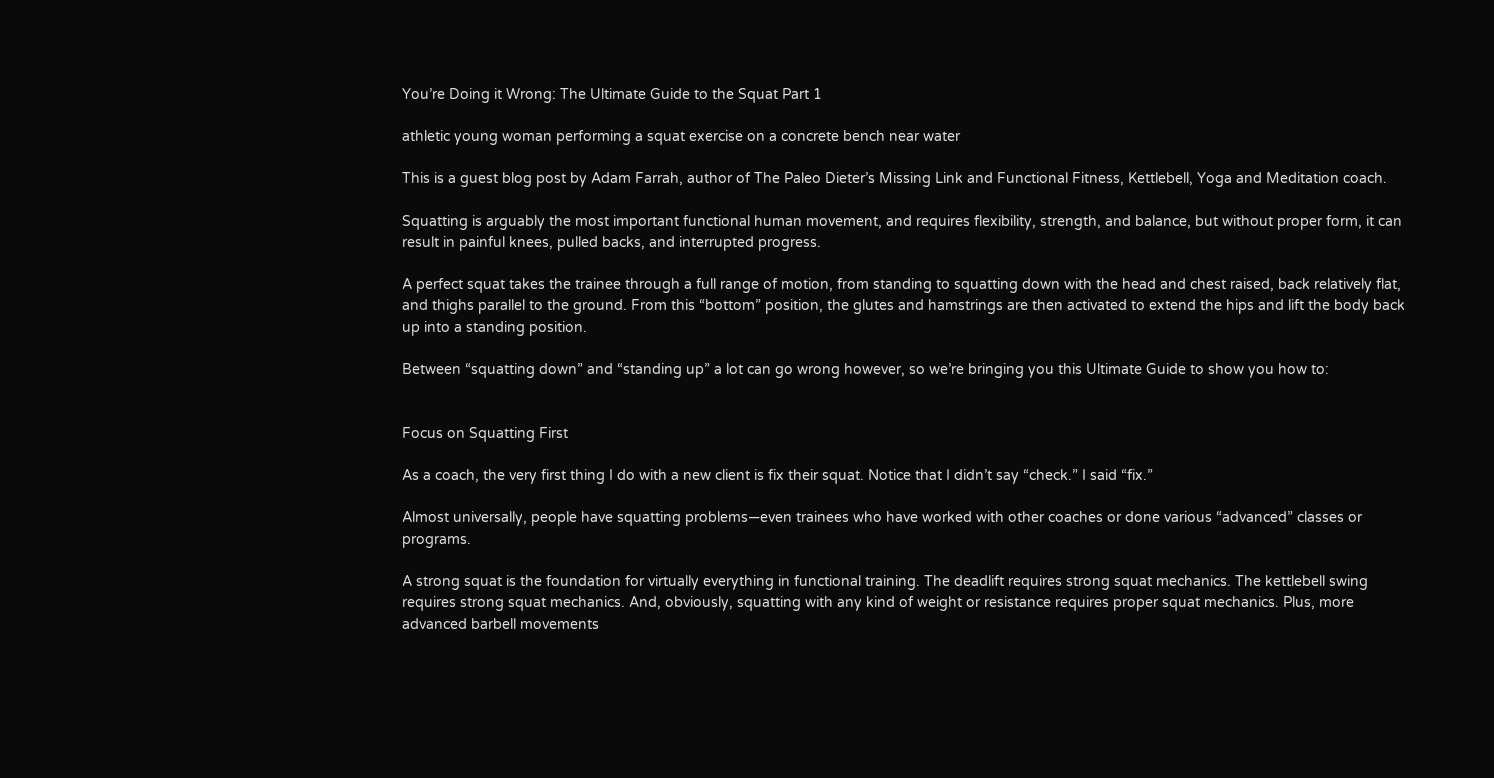You’re Doing it Wrong: The Ultimate Guide to the Squat Part 1

athletic young woman performing a squat exercise on a concrete bench near water

This is a guest blog post by Adam Farrah, author of The Paleo Dieter’s Missing Link and Functional Fitness, Kettlebell, Yoga and Meditation coach.

Squatting is arguably the most important functional human movement, and requires flexibility, strength, and balance, but without proper form, it can result in painful knees, pulled backs, and interrupted progress.

A perfect squat takes the trainee through a full range of motion, from standing to squatting down with the head and chest raised, back relatively flat, and thighs parallel to the ground. From this “bottom” position, the glutes and hamstrings are then activated to extend the hips and lift the body back up into a standing position.

Between “squatting down” and “standing up” a lot can go wrong however, so we’re bringing you this Ultimate Guide to show you how to:


Focus on Squatting First

As a coach, the very first thing I do with a new client is fix their squat. Notice that I didn’t say “check.” I said “fix.”

Almost universally, people have squatting problems—even trainees who have worked with other coaches or done various “advanced” classes or programs.

A strong squat is the foundation for virtually everything in functional training. The deadlift requires strong squat mechanics. The kettlebell swing requires strong squat mechanics. And, obviously, squatting with any kind of weight or resistance requires proper squat mechanics. Plus, more advanced barbell movements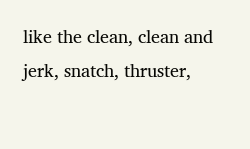like the clean, clean and jerk, snatch, thruster,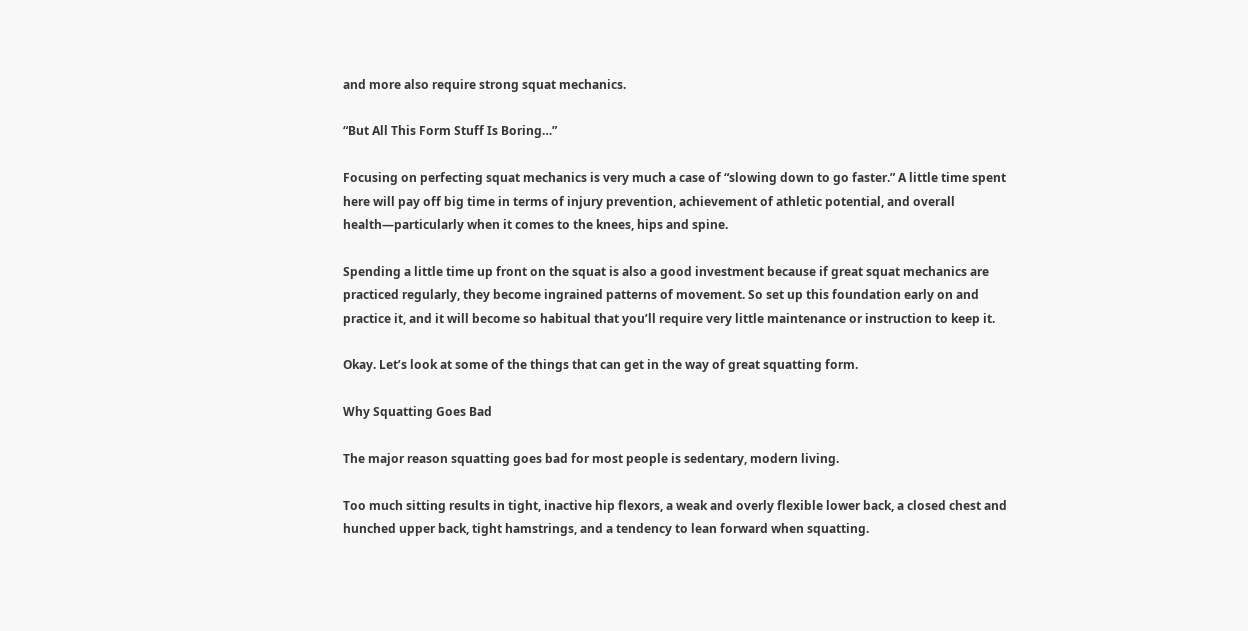and more also require strong squat mechanics.

“But All This Form Stuff Is Boring…”

Focusing on perfecting squat mechanics is very much a case of “slowing down to go faster.” A little time spent here will pay off big time in terms of injury prevention, achievement of athletic potential, and overall health—particularly when it comes to the knees, hips and spine.

Spending a little time up front on the squat is also a good investment because if great squat mechanics are practiced regularly, they become ingrained patterns of movement. So set up this foundation early on and practice it, and it will become so habitual that you’ll require very little maintenance or instruction to keep it.

Okay. Let’s look at some of the things that can get in the way of great squatting form.

Why Squatting Goes Bad

The major reason squatting goes bad for most people is sedentary, modern living.

Too much sitting results in tight, inactive hip flexors, a weak and overly flexible lower back, a closed chest and hunched upper back, tight hamstrings, and a tendency to lean forward when squatting.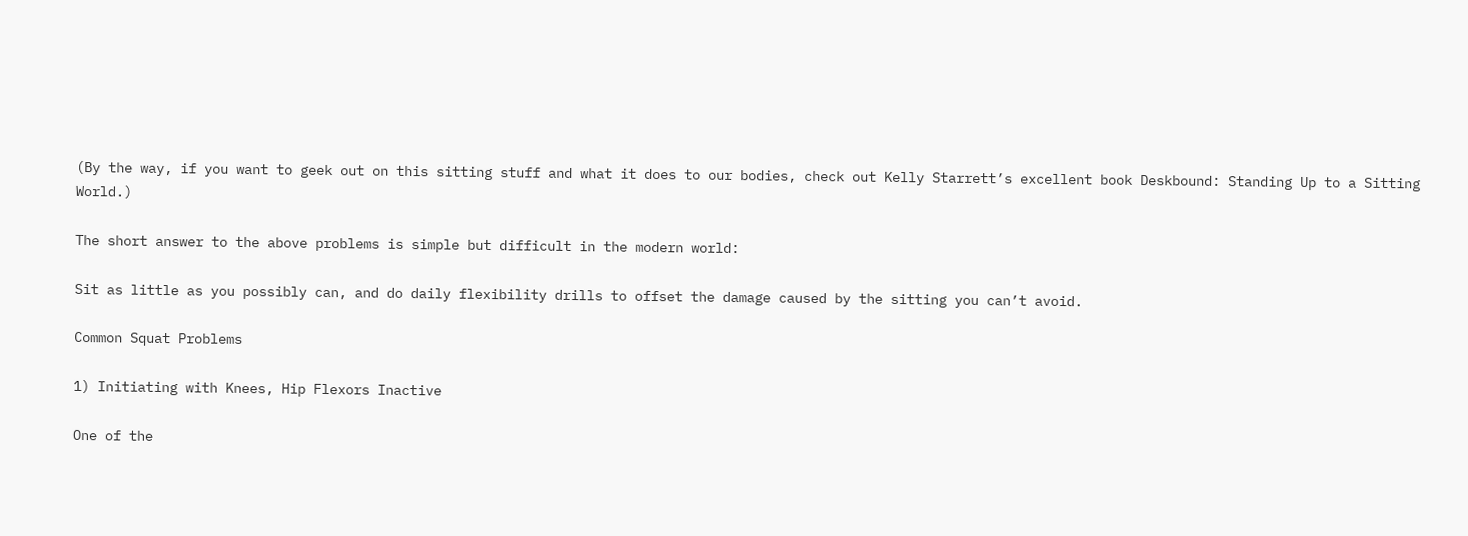(By the way, if you want to geek out on this sitting stuff and what it does to our bodies, check out Kelly Starrett’s excellent book Deskbound: Standing Up to a Sitting World.)

The short answer to the above problems is simple but difficult in the modern world:

Sit as little as you possibly can, and do daily flexibility drills to offset the damage caused by the sitting you can’t avoid.

Common Squat Problems

1) Initiating with Knees, Hip Flexors Inactive

One of the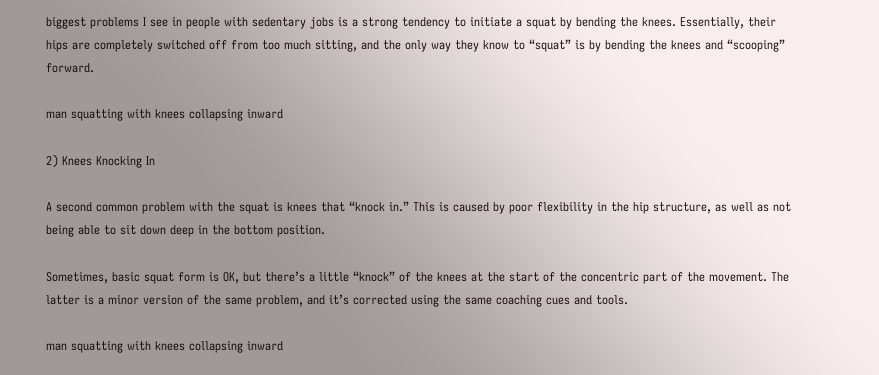biggest problems I see in people with sedentary jobs is a strong tendency to initiate a squat by bending the knees. Essentially, their hips are completely switched off from too much sitting, and the only way they know to “squat” is by bending the knees and “scooping” forward.

man squatting with knees collapsing inward

2) Knees Knocking In

A second common problem with the squat is knees that “knock in.” This is caused by poor flexibility in the hip structure, as well as not being able to sit down deep in the bottom position.

Sometimes, basic squat form is OK, but there’s a little “knock” of the knees at the start of the concentric part of the movement. The latter is a minor version of the same problem, and it’s corrected using the same coaching cues and tools.

man squatting with knees collapsing inward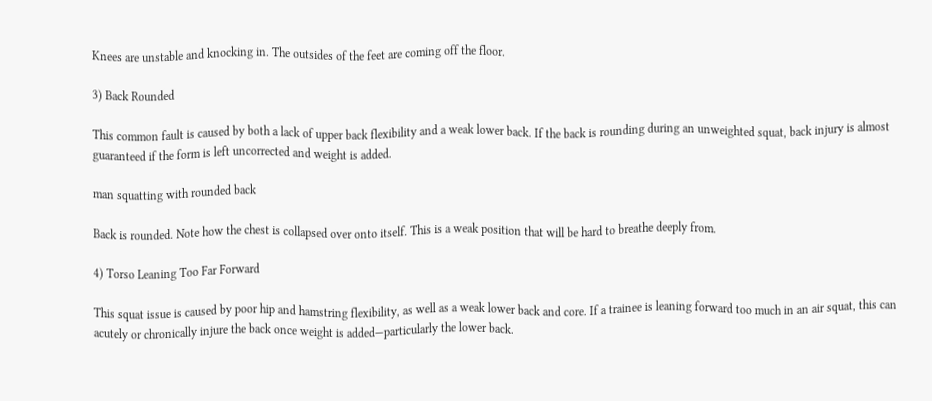Knees are unstable and knocking in. The outsides of the feet are coming off the floor.

3) Back Rounded

This common fault is caused by both a lack of upper back flexibility and a weak lower back. If the back is rounding during an unweighted squat, back injury is almost guaranteed if the form is left uncorrected and weight is added.

man squatting with rounded back

Back is rounded. Note how the chest is collapsed over onto itself. This is a weak position that will be hard to breathe deeply from.

4) Torso Leaning Too Far Forward

This squat issue is caused by poor hip and hamstring flexibility, as well as a weak lower back and core. If a trainee is leaning forward too much in an air squat, this can acutely or chronically injure the back once weight is added—particularly the lower back.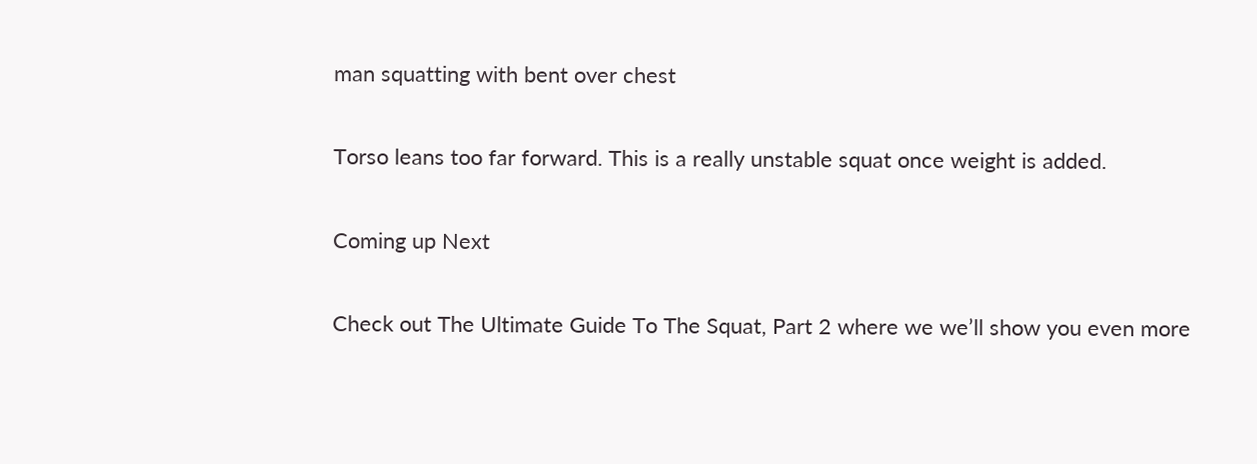man squatting with bent over chest

Torso leans too far forward. This is a really unstable squat once weight is added.

Coming up Next

Check out The Ultimate Guide To The Squat, Part 2 where we we’ll show you even more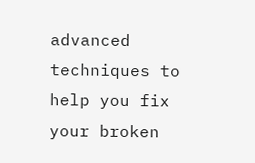advanced techniques to help you fix your broken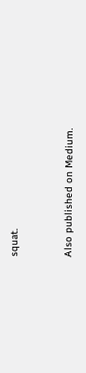squat.


Also published on Medium.